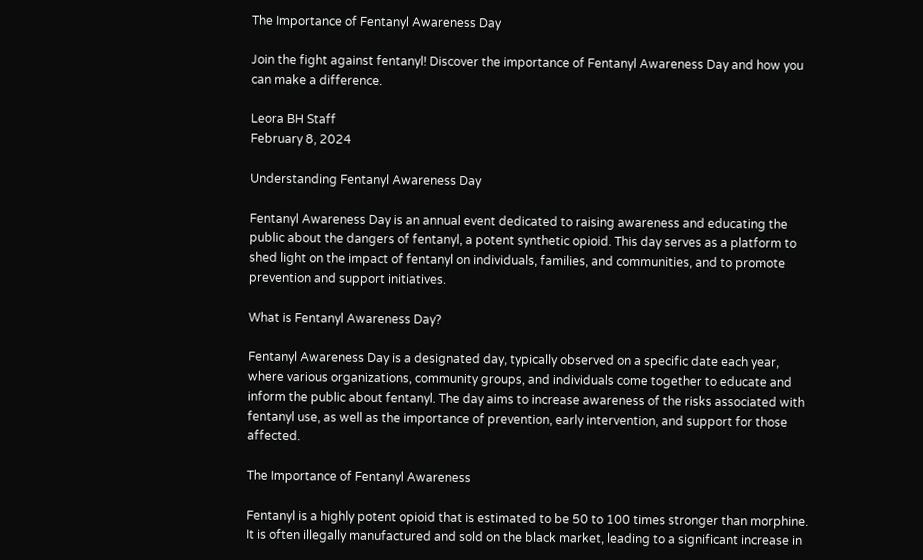The Importance of Fentanyl Awareness Day

Join the fight against fentanyl! Discover the importance of Fentanyl Awareness Day and how you can make a difference.

Leora BH Staff
February 8, 2024

Understanding Fentanyl Awareness Day

Fentanyl Awareness Day is an annual event dedicated to raising awareness and educating the public about the dangers of fentanyl, a potent synthetic opioid. This day serves as a platform to shed light on the impact of fentanyl on individuals, families, and communities, and to promote prevention and support initiatives.

What is Fentanyl Awareness Day?

Fentanyl Awareness Day is a designated day, typically observed on a specific date each year, where various organizations, community groups, and individuals come together to educate and inform the public about fentanyl. The day aims to increase awareness of the risks associated with fentanyl use, as well as the importance of prevention, early intervention, and support for those affected.

The Importance of Fentanyl Awareness

Fentanyl is a highly potent opioid that is estimated to be 50 to 100 times stronger than morphine. It is often illegally manufactured and sold on the black market, leading to a significant increase in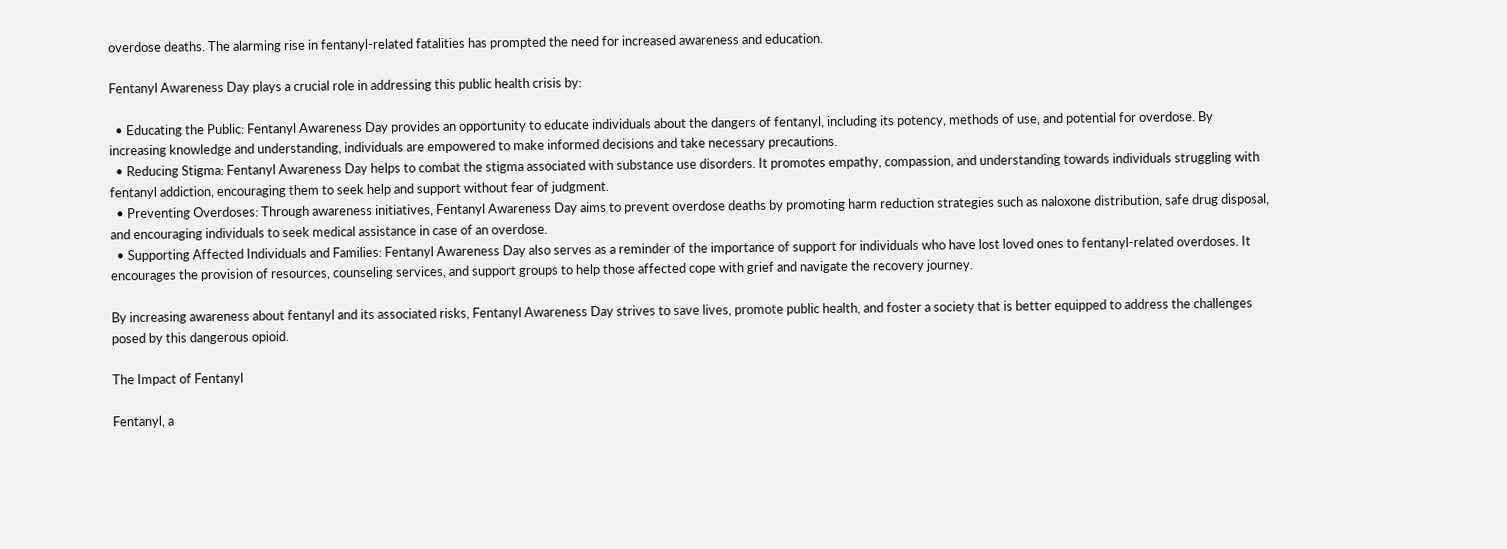overdose deaths. The alarming rise in fentanyl-related fatalities has prompted the need for increased awareness and education.

Fentanyl Awareness Day plays a crucial role in addressing this public health crisis by:

  • Educating the Public: Fentanyl Awareness Day provides an opportunity to educate individuals about the dangers of fentanyl, including its potency, methods of use, and potential for overdose. By increasing knowledge and understanding, individuals are empowered to make informed decisions and take necessary precautions.
  • Reducing Stigma: Fentanyl Awareness Day helps to combat the stigma associated with substance use disorders. It promotes empathy, compassion, and understanding towards individuals struggling with fentanyl addiction, encouraging them to seek help and support without fear of judgment.
  • Preventing Overdoses: Through awareness initiatives, Fentanyl Awareness Day aims to prevent overdose deaths by promoting harm reduction strategies such as naloxone distribution, safe drug disposal, and encouraging individuals to seek medical assistance in case of an overdose.
  • Supporting Affected Individuals and Families: Fentanyl Awareness Day also serves as a reminder of the importance of support for individuals who have lost loved ones to fentanyl-related overdoses. It encourages the provision of resources, counseling services, and support groups to help those affected cope with grief and navigate the recovery journey.

By increasing awareness about fentanyl and its associated risks, Fentanyl Awareness Day strives to save lives, promote public health, and foster a society that is better equipped to address the challenges posed by this dangerous opioid.

The Impact of Fentanyl

Fentanyl, a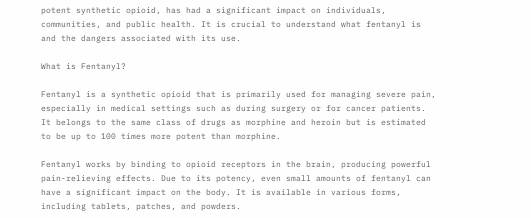potent synthetic opioid, has had a significant impact on individuals, communities, and public health. It is crucial to understand what fentanyl is and the dangers associated with its use.

What is Fentanyl?

Fentanyl is a synthetic opioid that is primarily used for managing severe pain, especially in medical settings such as during surgery or for cancer patients. It belongs to the same class of drugs as morphine and heroin but is estimated to be up to 100 times more potent than morphine.

Fentanyl works by binding to opioid receptors in the brain, producing powerful pain-relieving effects. Due to its potency, even small amounts of fentanyl can have a significant impact on the body. It is available in various forms, including tablets, patches, and powders.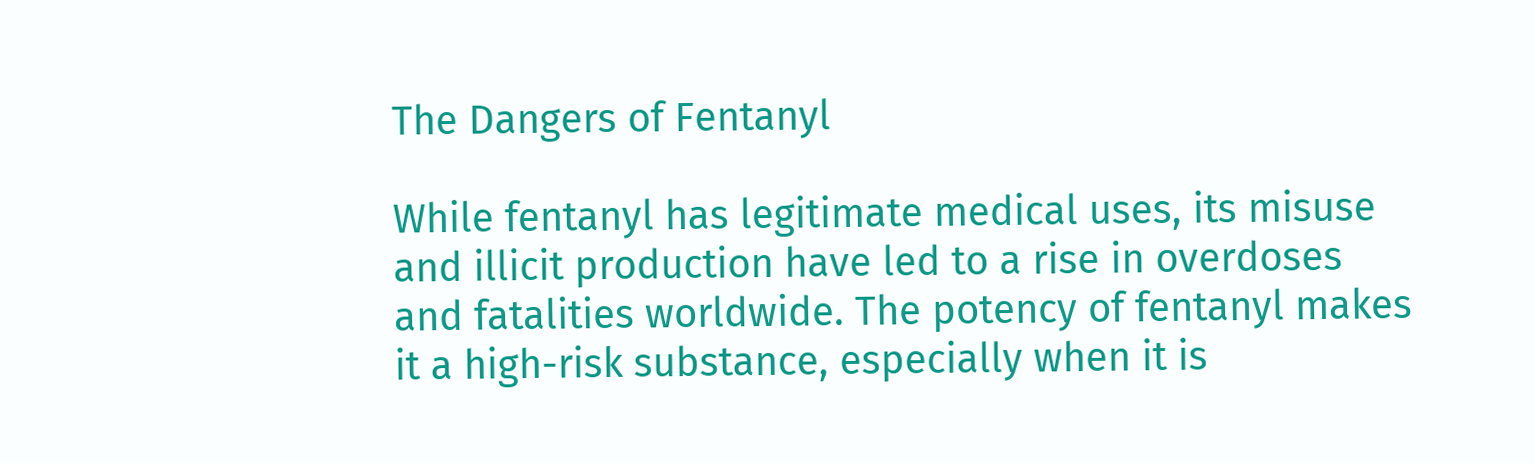The Dangers of Fentanyl

While fentanyl has legitimate medical uses, its misuse and illicit production have led to a rise in overdoses and fatalities worldwide. The potency of fentanyl makes it a high-risk substance, especially when it is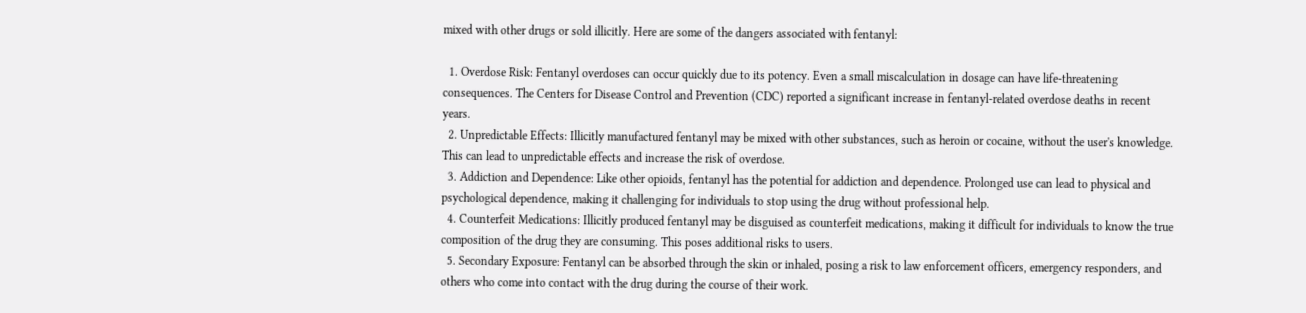mixed with other drugs or sold illicitly. Here are some of the dangers associated with fentanyl:

  1. Overdose Risk: Fentanyl overdoses can occur quickly due to its potency. Even a small miscalculation in dosage can have life-threatening consequences. The Centers for Disease Control and Prevention (CDC) reported a significant increase in fentanyl-related overdose deaths in recent years.
  2. Unpredictable Effects: Illicitly manufactured fentanyl may be mixed with other substances, such as heroin or cocaine, without the user's knowledge. This can lead to unpredictable effects and increase the risk of overdose.
  3. Addiction and Dependence: Like other opioids, fentanyl has the potential for addiction and dependence. Prolonged use can lead to physical and psychological dependence, making it challenging for individuals to stop using the drug without professional help.
  4. Counterfeit Medications: Illicitly produced fentanyl may be disguised as counterfeit medications, making it difficult for individuals to know the true composition of the drug they are consuming. This poses additional risks to users.
  5. Secondary Exposure: Fentanyl can be absorbed through the skin or inhaled, posing a risk to law enforcement officers, emergency responders, and others who come into contact with the drug during the course of their work.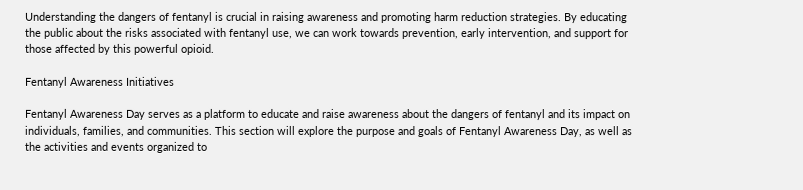Understanding the dangers of fentanyl is crucial in raising awareness and promoting harm reduction strategies. By educating the public about the risks associated with fentanyl use, we can work towards prevention, early intervention, and support for those affected by this powerful opioid.

Fentanyl Awareness Initiatives

Fentanyl Awareness Day serves as a platform to educate and raise awareness about the dangers of fentanyl and its impact on individuals, families, and communities. This section will explore the purpose and goals of Fentanyl Awareness Day, as well as the activities and events organized to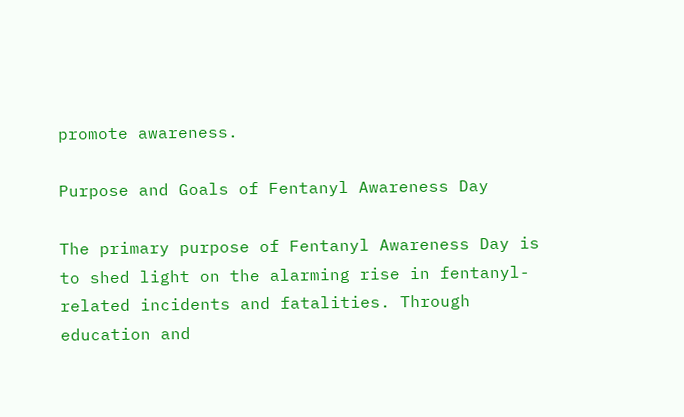promote awareness.

Purpose and Goals of Fentanyl Awareness Day

The primary purpose of Fentanyl Awareness Day is to shed light on the alarming rise in fentanyl-related incidents and fatalities. Through education and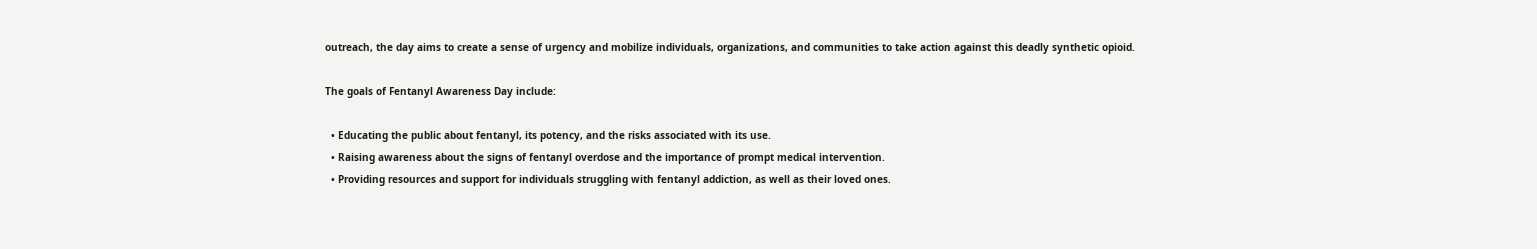outreach, the day aims to create a sense of urgency and mobilize individuals, organizations, and communities to take action against this deadly synthetic opioid.

The goals of Fentanyl Awareness Day include:

  • Educating the public about fentanyl, its potency, and the risks associated with its use.
  • Raising awareness about the signs of fentanyl overdose and the importance of prompt medical intervention.
  • Providing resources and support for individuals struggling with fentanyl addiction, as well as their loved ones.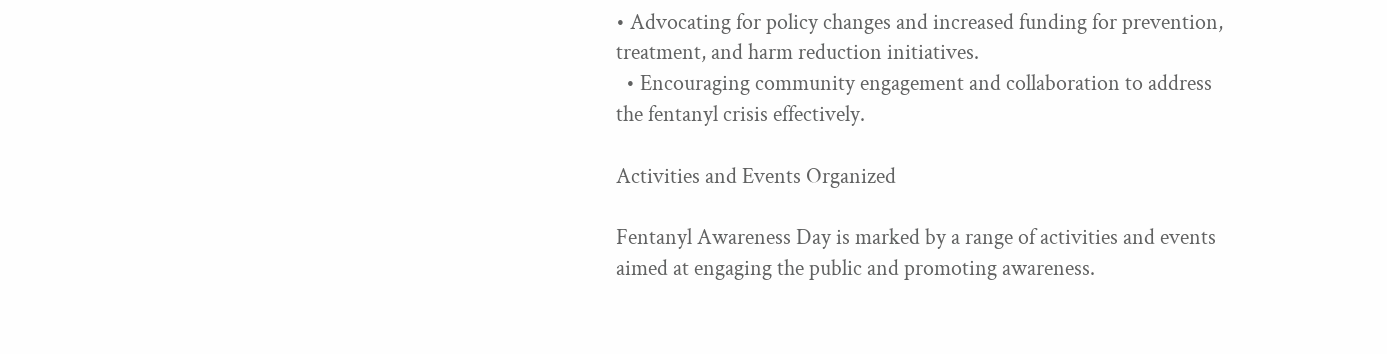• Advocating for policy changes and increased funding for prevention, treatment, and harm reduction initiatives.
  • Encouraging community engagement and collaboration to address the fentanyl crisis effectively.

Activities and Events Organized

Fentanyl Awareness Day is marked by a range of activities and events aimed at engaging the public and promoting awareness.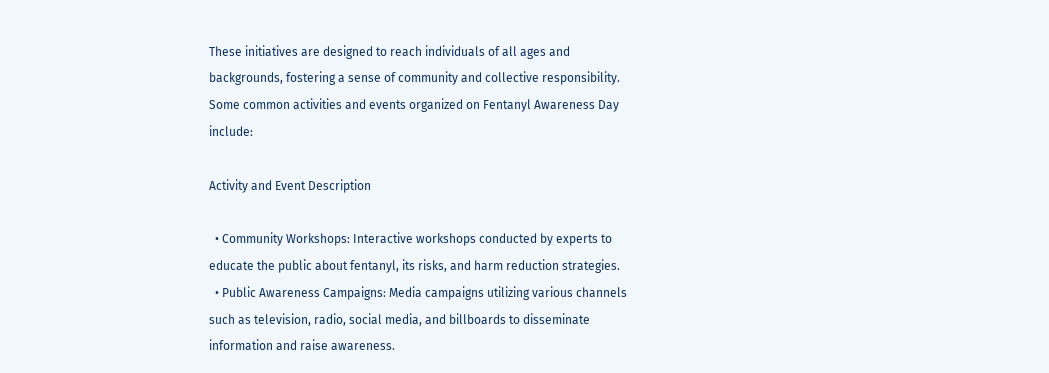These initiatives are designed to reach individuals of all ages and backgrounds, fostering a sense of community and collective responsibility. Some common activities and events organized on Fentanyl Awareness Day include:

Activity and Event Description

  • Community Workshops: Interactive workshops conducted by experts to educate the public about fentanyl, its risks, and harm reduction strategies.
  • Public Awareness Campaigns: Media campaigns utilizing various channels such as television, radio, social media, and billboards to disseminate information and raise awareness.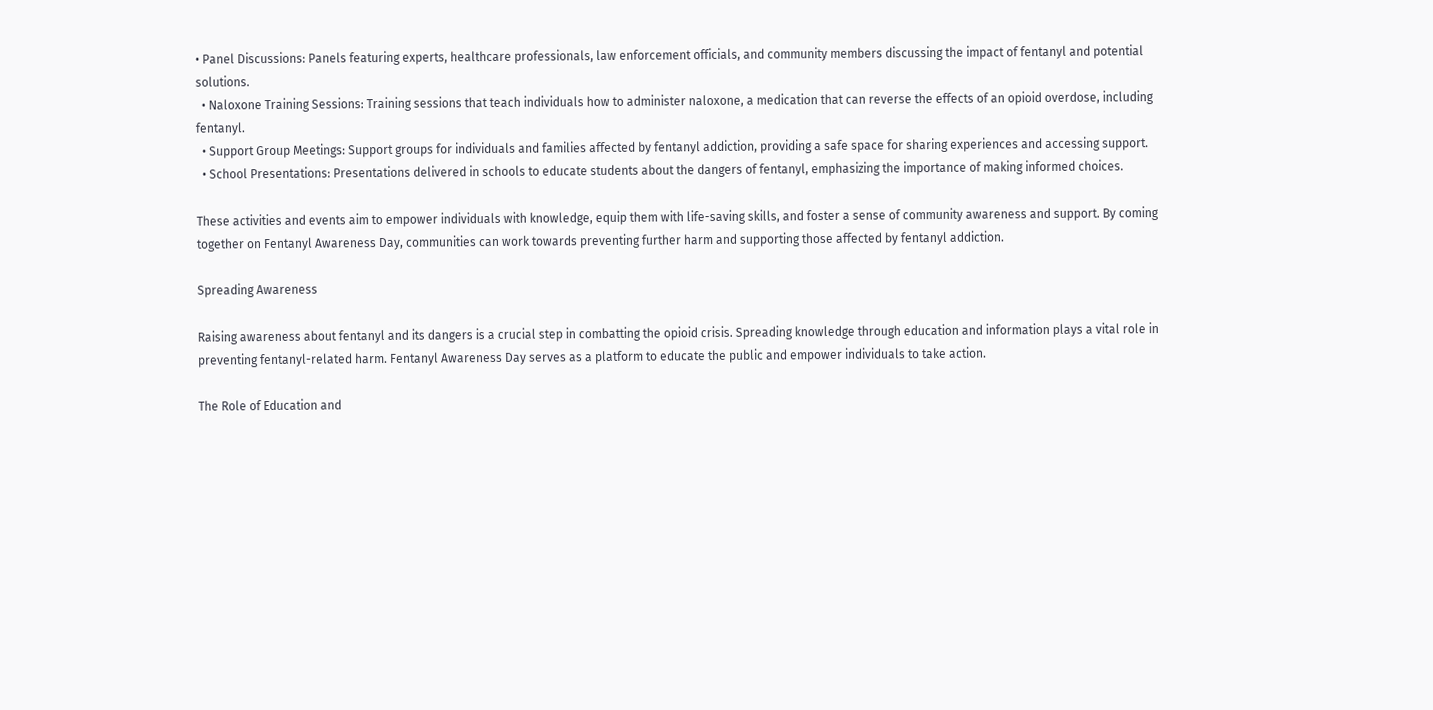• Panel Discussions: Panels featuring experts, healthcare professionals, law enforcement officials, and community members discussing the impact of fentanyl and potential solutions.
  • Naloxone Training Sessions: Training sessions that teach individuals how to administer naloxone, a medication that can reverse the effects of an opioid overdose, including fentanyl.
  • Support Group Meetings: Support groups for individuals and families affected by fentanyl addiction, providing a safe space for sharing experiences and accessing support.
  • School Presentations: Presentations delivered in schools to educate students about the dangers of fentanyl, emphasizing the importance of making informed choices.

These activities and events aim to empower individuals with knowledge, equip them with life-saving skills, and foster a sense of community awareness and support. By coming together on Fentanyl Awareness Day, communities can work towards preventing further harm and supporting those affected by fentanyl addiction.

Spreading Awareness

Raising awareness about fentanyl and its dangers is a crucial step in combatting the opioid crisis. Spreading knowledge through education and information plays a vital role in preventing fentanyl-related harm. Fentanyl Awareness Day serves as a platform to educate the public and empower individuals to take action.

The Role of Education and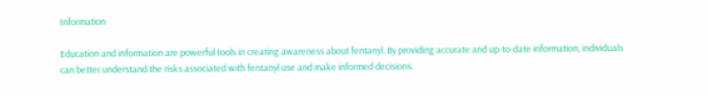Information

Education and information are powerful tools in creating awareness about fentanyl. By providing accurate and up-to-date information, individuals can better understand the risks associated with fentanyl use and make informed decisions.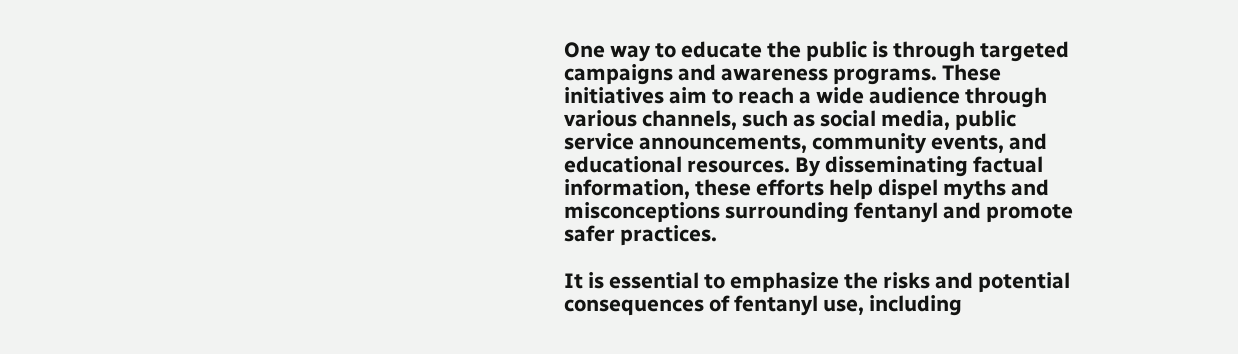One way to educate the public is through targeted campaigns and awareness programs. These initiatives aim to reach a wide audience through various channels, such as social media, public service announcements, community events, and educational resources. By disseminating factual information, these efforts help dispel myths and misconceptions surrounding fentanyl and promote safer practices.

It is essential to emphasize the risks and potential consequences of fentanyl use, including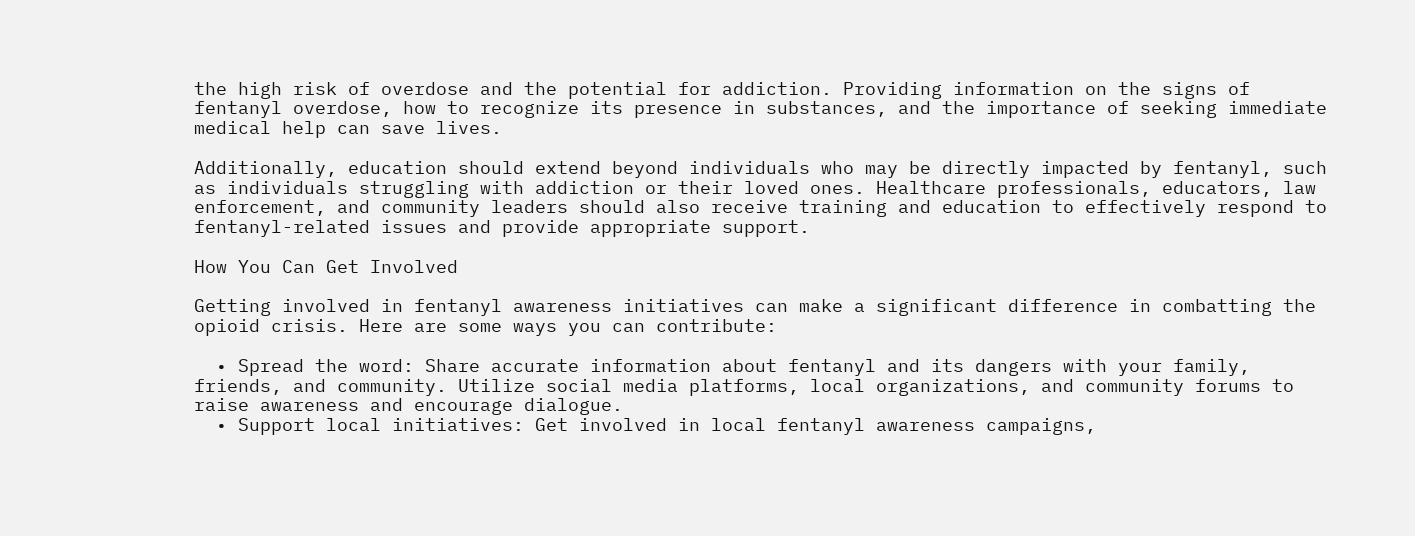the high risk of overdose and the potential for addiction. Providing information on the signs of fentanyl overdose, how to recognize its presence in substances, and the importance of seeking immediate medical help can save lives.

Additionally, education should extend beyond individuals who may be directly impacted by fentanyl, such as individuals struggling with addiction or their loved ones. Healthcare professionals, educators, law enforcement, and community leaders should also receive training and education to effectively respond to fentanyl-related issues and provide appropriate support.

How You Can Get Involved

Getting involved in fentanyl awareness initiatives can make a significant difference in combatting the opioid crisis. Here are some ways you can contribute:

  • Spread the word: Share accurate information about fentanyl and its dangers with your family, friends, and community. Utilize social media platforms, local organizations, and community forums to raise awareness and encourage dialogue.
  • Support local initiatives: Get involved in local fentanyl awareness campaigns,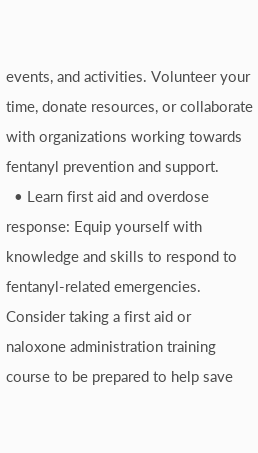events, and activities. Volunteer your time, donate resources, or collaborate with organizations working towards fentanyl prevention and support.
  • Learn first aid and overdose response: Equip yourself with knowledge and skills to respond to fentanyl-related emergencies. Consider taking a first aid or naloxone administration training course to be prepared to help save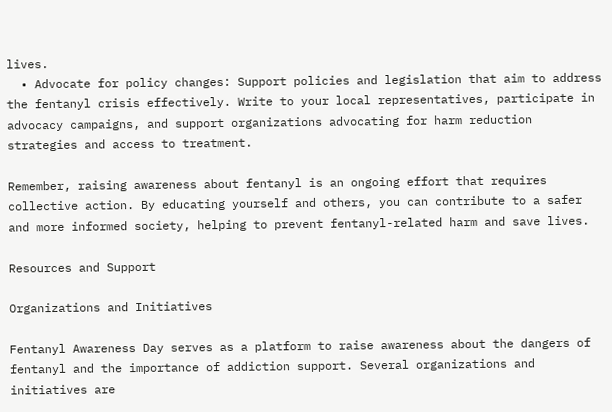lives.
  • Advocate for policy changes: Support policies and legislation that aim to address the fentanyl crisis effectively. Write to your local representatives, participate in advocacy campaigns, and support organizations advocating for harm reduction strategies and access to treatment.

Remember, raising awareness about fentanyl is an ongoing effort that requires collective action. By educating yourself and others, you can contribute to a safer and more informed society, helping to prevent fentanyl-related harm and save lives.

Resources and Support

Organizations and Initiatives

Fentanyl Awareness Day serves as a platform to raise awareness about the dangers of fentanyl and the importance of addiction support. Several organizations and initiatives are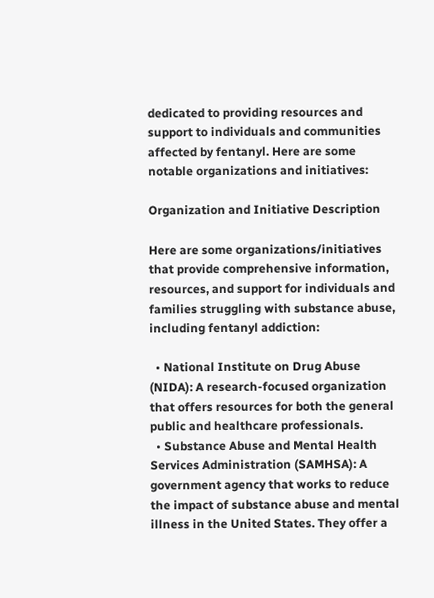dedicated to providing resources and support to individuals and communities affected by fentanyl. Here are some notable organizations and initiatives:

Organization and Initiative Description

Here are some organizations/initiatives that provide comprehensive information, resources, and support for individuals and families struggling with substance abuse, including fentanyl addiction:

  • National Institute on Drug Abuse (NIDA): A research-focused organization that offers resources for both the general public and healthcare professionals.
  • Substance Abuse and Mental Health Services Administration (SAMHSA): A government agency that works to reduce the impact of substance abuse and mental illness in the United States. They offer a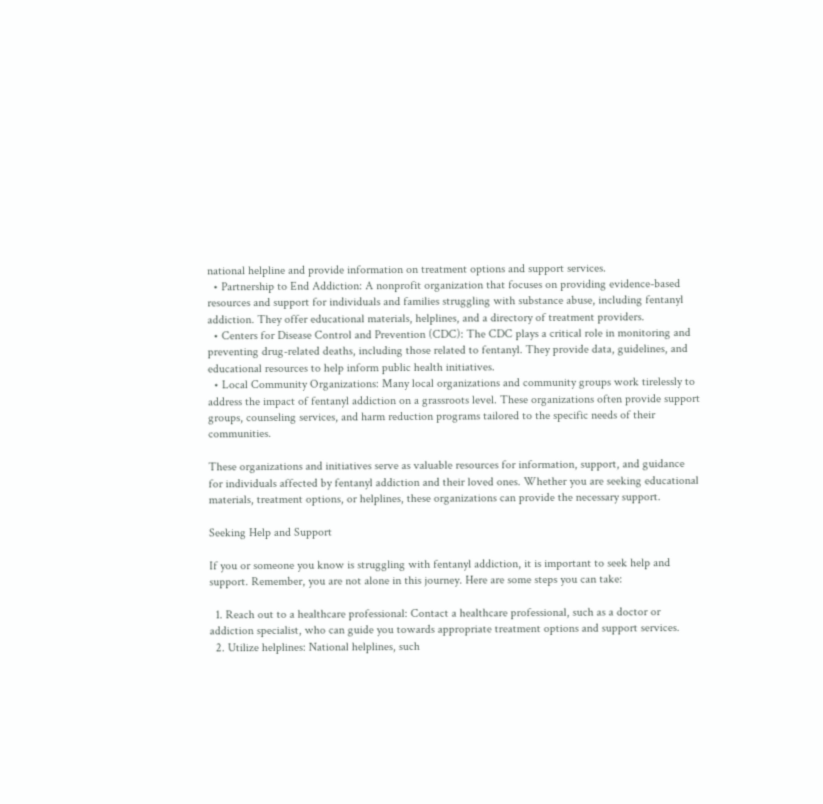national helpline and provide information on treatment options and support services.
  • Partnership to End Addiction: A nonprofit organization that focuses on providing evidence-based resources and support for individuals and families struggling with substance abuse, including fentanyl addiction. They offer educational materials, helplines, and a directory of treatment providers.
  • Centers for Disease Control and Prevention (CDC): The CDC plays a critical role in monitoring and preventing drug-related deaths, including those related to fentanyl. They provide data, guidelines, and educational resources to help inform public health initiatives.
  • Local Community Organizations: Many local organizations and community groups work tirelessly to address the impact of fentanyl addiction on a grassroots level. These organizations often provide support groups, counseling services, and harm reduction programs tailored to the specific needs of their communities.

These organizations and initiatives serve as valuable resources for information, support, and guidance for individuals affected by fentanyl addiction and their loved ones. Whether you are seeking educational materials, treatment options, or helplines, these organizations can provide the necessary support.

Seeking Help and Support

If you or someone you know is struggling with fentanyl addiction, it is important to seek help and support. Remember, you are not alone in this journey. Here are some steps you can take:

  1. Reach out to a healthcare professional: Contact a healthcare professional, such as a doctor or addiction specialist, who can guide you towards appropriate treatment options and support services.
  2. Utilize helplines: National helplines, such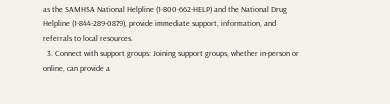as the SAMHSA National Helpline (1-800-662-HELP) and the National Drug Helpline (1-844-289-0879), provide immediate support, information, and referrals to local resources.
  3. Connect with support groups: Joining support groups, whether in-person or online, can provide a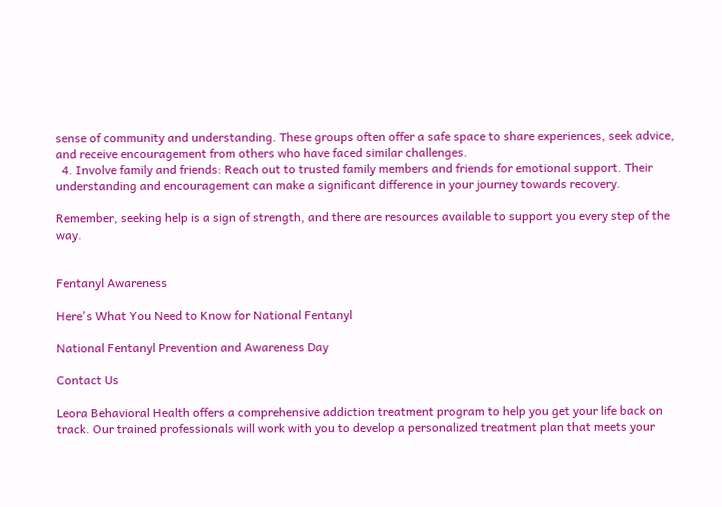sense of community and understanding. These groups often offer a safe space to share experiences, seek advice, and receive encouragement from others who have faced similar challenges.
  4. Involve family and friends: Reach out to trusted family members and friends for emotional support. Their understanding and encouragement can make a significant difference in your journey towards recovery.

Remember, seeking help is a sign of strength, and there are resources available to support you every step of the way.


Fentanyl Awareness

Here's What You Need to Know for National Fentanyl

National Fentanyl Prevention and Awareness Day

Contact Us

Leora Behavioral Health offers a comprehensive addiction treatment program to help you get your life back on track. Our trained professionals will work with you to develop a personalized treatment plan that meets your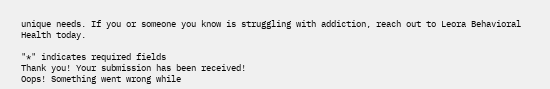unique needs. If you or someone you know is struggling with addiction, reach out to Leora Behavioral Health today.

"*" indicates required fields
Thank you! Your submission has been received!
Oops! Something went wrong while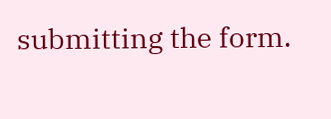submitting the form.